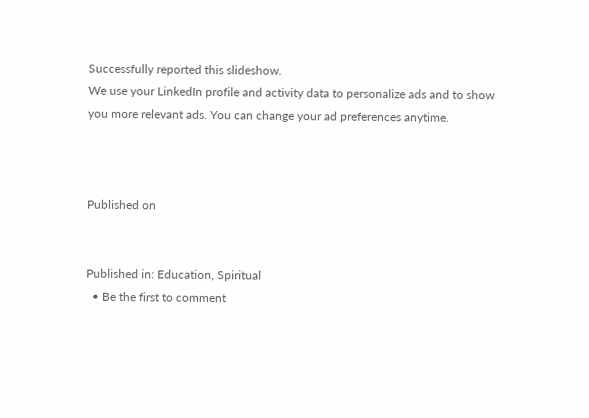Successfully reported this slideshow.
We use your LinkedIn profile and activity data to personalize ads and to show you more relevant ads. You can change your ad preferences anytime.



Published on


Published in: Education, Spiritual
  • Be the first to comment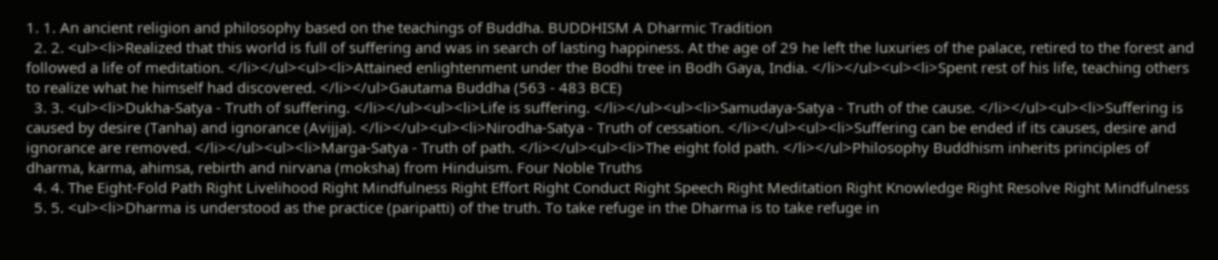1. 1. An ancient religion and philosophy based on the teachings of Buddha. BUDDHISM A Dharmic Tradition
  2. 2. <ul><li>Realized that this world is full of suffering and was in search of lasting happiness. At the age of 29 he left the luxuries of the palace, retired to the forest and followed a life of meditation. </li></ul><ul><li>Attained enlightenment under the Bodhi tree in Bodh Gaya, India. </li></ul><ul><li>Spent rest of his life, teaching others to realize what he himself had discovered. </li></ul>Gautama Buddha (563 - 483 BCE)
  3. 3. <ul><li>Dukha-Satya - Truth of suffering. </li></ul><ul><li>Life is suffering. </li></ul><ul><li>Samudaya-Satya - Truth of the cause. </li></ul><ul><li>Suffering is caused by desire (Tanha) and ignorance (Avijja). </li></ul><ul><li>Nirodha-Satya - Truth of cessation. </li></ul><ul><li>Suffering can be ended if its causes, desire and ignorance are removed. </li></ul><ul><li>Marga-Satya - Truth of path. </li></ul><ul><li>The eight fold path. </li></ul>Philosophy Buddhism inherits principles of dharma, karma, ahimsa, rebirth and nirvana (moksha) from Hinduism. Four Noble Truths
  4. 4. The Eight-Fold Path Right Livelihood Right Mindfulness Right Effort Right Conduct Right Speech Right Meditation Right Knowledge Right Resolve Right Mindfulness
  5. 5. <ul><li>Dharma is understood as the practice (paripatti) of the truth. To take refuge in the Dharma is to take refuge in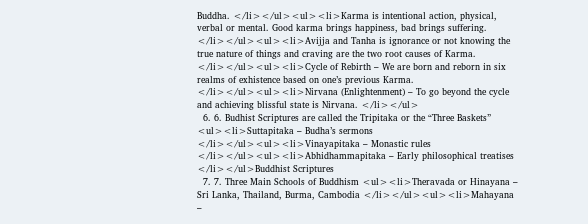Buddha. </li></ul><ul><li>Karma is intentional action, physical, verbal or mental. Good karma brings happiness, bad brings suffering. </li></ul><ul><li>Avijja and Tanha is ignorance or not knowing the true nature of things and craving are the two root causes of Karma. </li></ul><ul><li>Cycle of Rebirth – We are born and reborn in six realms of exhistence based on one’s previous Karma. </li></ul><ul><li>Nirvana (Enlightenment) – To go beyond the cycle and achieving blissful state is Nirvana. </li></ul>
  6. 6. Budhist Scriptures are called the Tripitaka or the “Three Baskets” <ul><li>Suttapitaka – Budha’s sermons </li></ul><ul><li>Vinayapitaka – Monastic rules </li></ul><ul><li>Abhidhammapitaka – Early philosophical treatises </li></ul>Buddhist Scriptures
  7. 7. Three Main Schools of Buddhism <ul><li>Theravada or Hinayana – Sri Lanka, Thailand, Burma, Cambodia </li></ul><ul><li>Mahayana –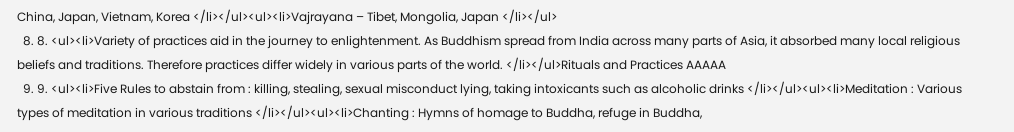China, Japan, Vietnam, Korea </li></ul><ul><li>Vajrayana – Tibet, Mongolia, Japan </li></ul>
  8. 8. <ul><li>Variety of practices aid in the journey to enlightenment. As Buddhism spread from India across many parts of Asia, it absorbed many local religious beliefs and traditions. Therefore practices differ widely in various parts of the world. </li></ul>Rituals and Practices AAAAA
  9. 9. <ul><li>Five Rules to abstain from : killing, stealing, sexual misconduct lying, taking intoxicants such as alcoholic drinks </li></ul><ul><li>Meditation : Various types of meditation in various traditions </li></ul><ul><li>Chanting : Hymns of homage to Buddha, refuge in Buddha,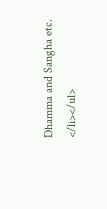Dhamma and Sangha etc. </li></ul>